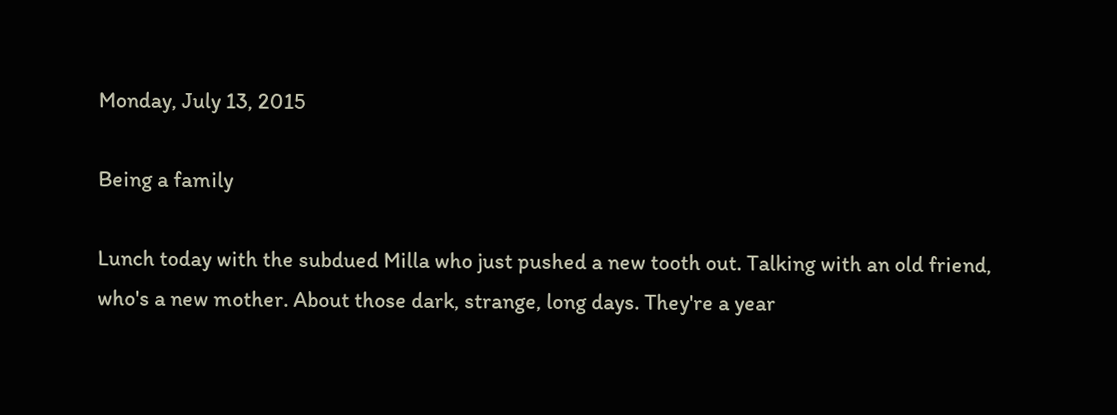Monday, July 13, 2015

Being a family

Lunch today with the subdued Milla who just pushed a new tooth out. Talking with an old friend, who's a new mother. About those dark, strange, long days. They're a year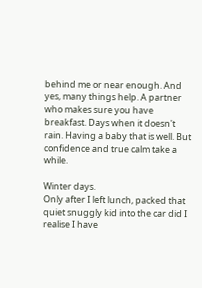behind me or near enough. And yes, many things help. A partner who makes sure you have breakfast. Days when it doesn't rain. Having a baby that is well. But confidence and true calm take a while.

Winter days.
Only after I left lunch, packed that quiet snuggly kid into the car did I realise I have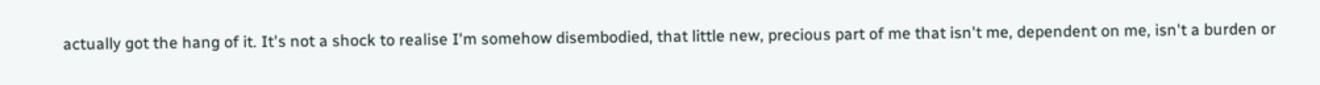actually got the hang of it. It's not a shock to realise I'm somehow disembodied, that little new, precious part of me that isn't me, dependent on me, isn't a burden or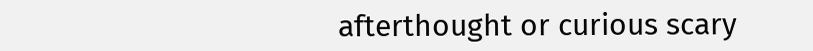afterthought or curious scary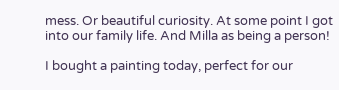mess. Or beautiful curiosity. At some point I got into our family life. And Milla as being a person!

I bought a painting today, perfect for our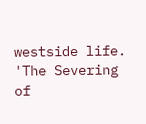westside life.
'The Severing of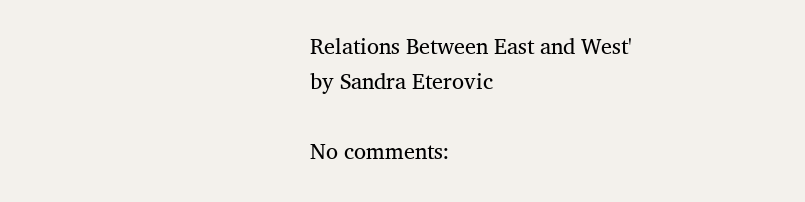Relations Between East and West'
by Sandra Eterovic

No comments: